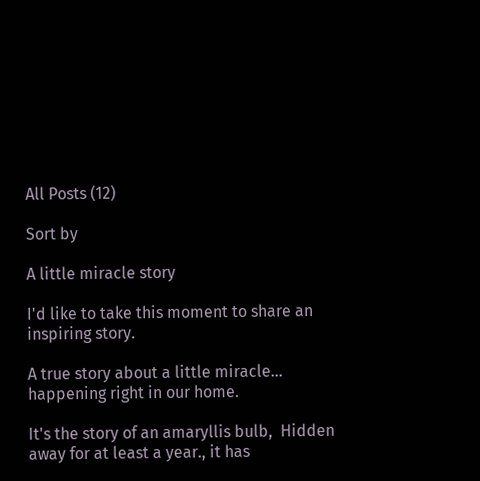All Posts (12)

Sort by

A little miracle story

I'd like to take this moment to share an inspiring story.

A true story about a little miracle... happening right in our home.

It's the story of an amaryllis bulb,  Hidden away for at least a year., it has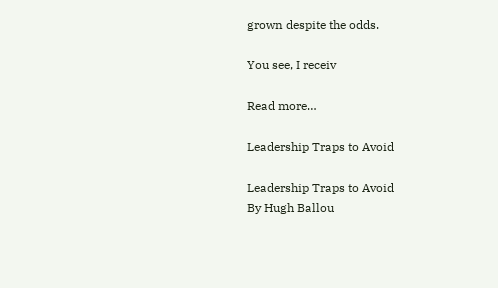grown despite the odds.

You see, I receiv

Read more…

Leadership Traps to Avoid

Leadership Traps to Avoid
By Hugh Ballou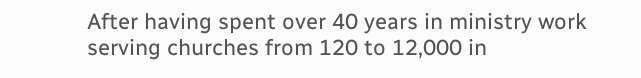After having spent over 40 years in ministry work serving churches from 120 to 12,000 in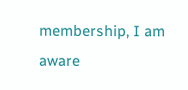membership, I am aware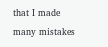that I made many mistakes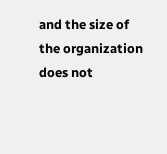and the size of the organization does not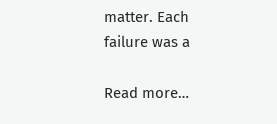matter. Each failure was a

Read more…